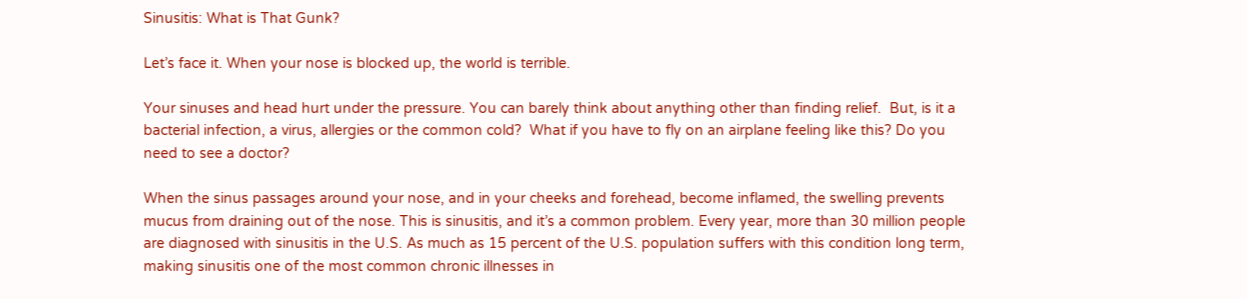Sinusitis: What is That Gunk?

Let’s face it. When your nose is blocked up, the world is terrible.

Your sinuses and head hurt under the pressure. You can barely think about anything other than finding relief.  But, is it a bacterial infection, a virus, allergies or the common cold?  What if you have to fly on an airplane feeling like this? Do you need to see a doctor?

When the sinus passages around your nose, and in your cheeks and forehead, become inflamed, the swelling prevents mucus from draining out of the nose. This is sinusitis, and it’s a common problem. Every year, more than 30 million people are diagnosed with sinusitis in the U.S. As much as 15 percent of the U.S. population suffers with this condition long term, making sinusitis one of the most common chronic illnesses in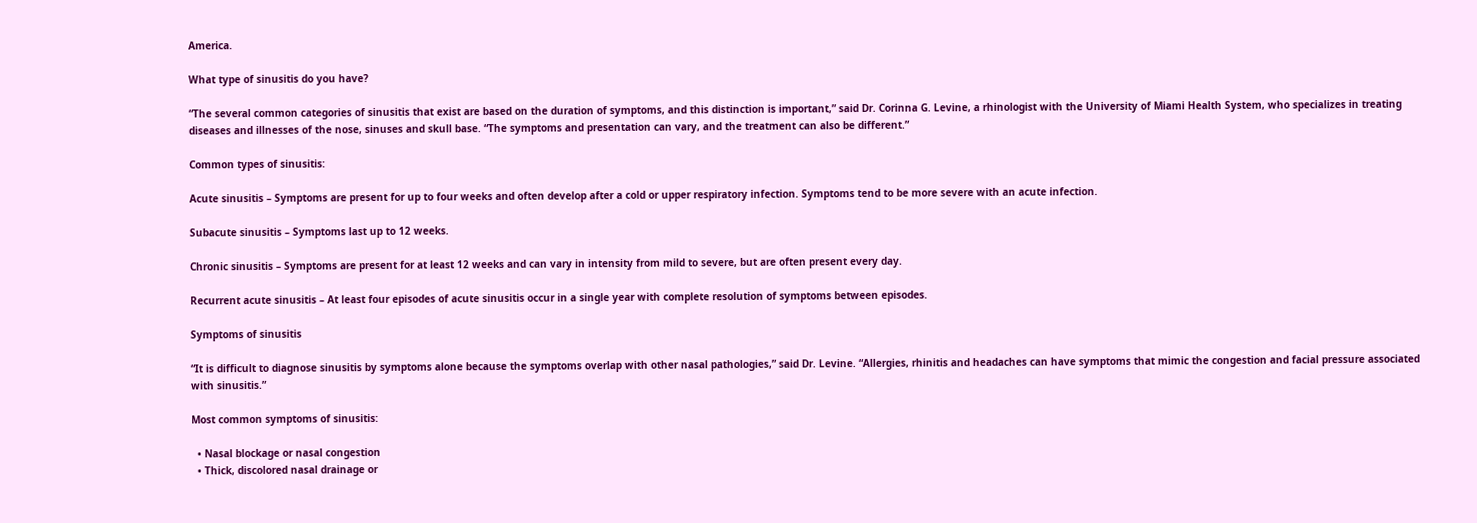America.

What type of sinusitis do you have?

“The several common categories of sinusitis that exist are based on the duration of symptoms, and this distinction is important,” said Dr. Corinna G. Levine, a rhinologist with the University of Miami Health System, who specializes in treating diseases and illnesses of the nose, sinuses and skull base. “The symptoms and presentation can vary, and the treatment can also be different.”

Common types of sinusitis:

Acute sinusitis – Symptoms are present for up to four weeks and often develop after a cold or upper respiratory infection. Symptoms tend to be more severe with an acute infection.

Subacute sinusitis – Symptoms last up to 12 weeks.

Chronic sinusitis – Symptoms are present for at least 12 weeks and can vary in intensity from mild to severe, but are often present every day.

Recurrent acute sinusitis – At least four episodes of acute sinusitis occur in a single year with complete resolution of symptoms between episodes.

Symptoms of sinusitis

“It is difficult to diagnose sinusitis by symptoms alone because the symptoms overlap with other nasal pathologies,” said Dr. Levine. “Allergies, rhinitis and headaches can have symptoms that mimic the congestion and facial pressure associated with sinusitis.”

Most common symptoms of sinusitis:

  • Nasal blockage or nasal congestion
  • Thick, discolored nasal drainage or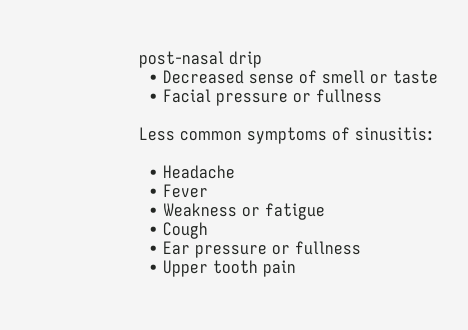post-nasal drip
  • Decreased sense of smell or taste
  • Facial pressure or fullness

Less common symptoms of sinusitis:

  • Headache
  • Fever
  • Weakness or fatigue
  • Cough
  • Ear pressure or fullness
  • Upper tooth pain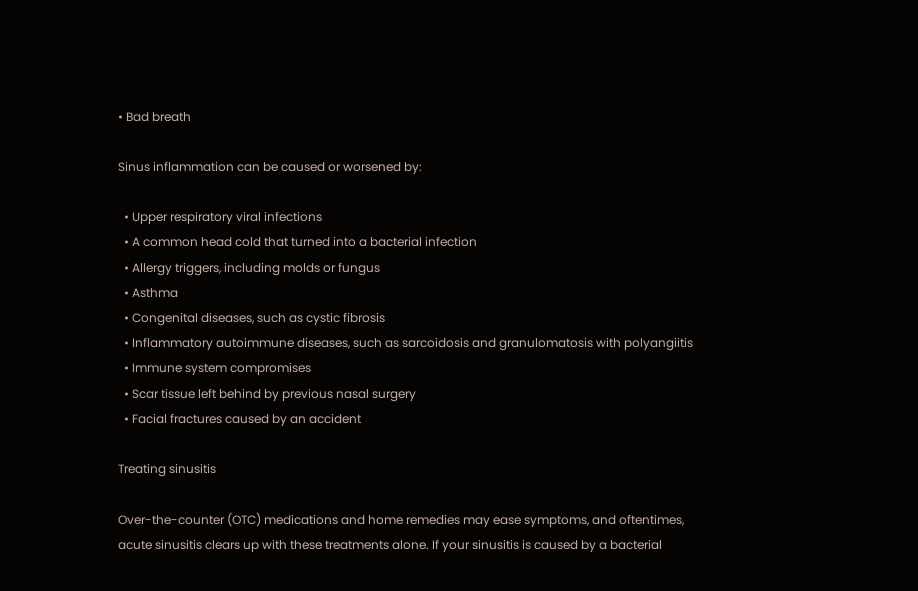• Bad breath

Sinus inflammation can be caused or worsened by:

  • Upper respiratory viral infections
  • A common head cold that turned into a bacterial infection
  • Allergy triggers, including molds or fungus
  • Asthma
  • Congenital diseases, such as cystic fibrosis
  • Inflammatory autoimmune diseases, such as sarcoidosis and granulomatosis with polyangiitis
  • Immune system compromises
  • Scar tissue left behind by previous nasal surgery
  • Facial fractures caused by an accident

Treating sinusitis

Over-the-counter (OTC) medications and home remedies may ease symptoms, and oftentimes, acute sinusitis clears up with these treatments alone. If your sinusitis is caused by a bacterial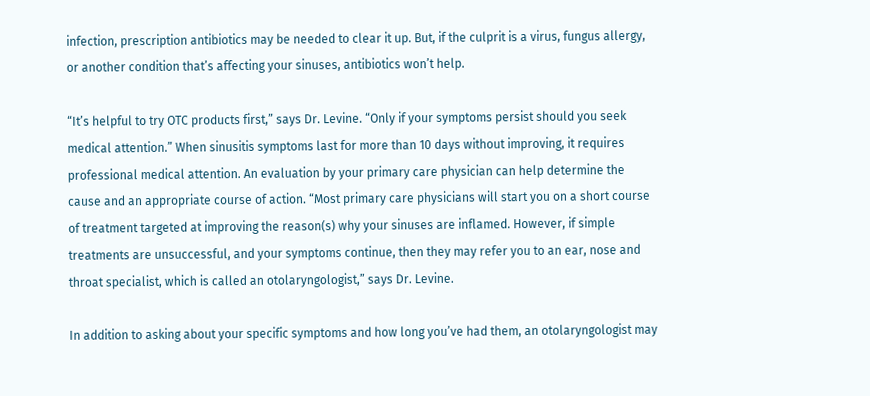infection, prescription antibiotics may be needed to clear it up. But, if the culprit is a virus, fungus allergy, or another condition that’s affecting your sinuses, antibiotics won’t help.

“It’s helpful to try OTC products first,” says Dr. Levine. “Only if your symptoms persist should you seek medical attention.” When sinusitis symptoms last for more than 10 days without improving, it requires professional medical attention. An evaluation by your primary care physician can help determine the cause and an appropriate course of action. “Most primary care physicians will start you on a short course of treatment targeted at improving the reason(s) why your sinuses are inflamed. However, if simple treatments are unsuccessful, and your symptoms continue, then they may refer you to an ear, nose and throat specialist, which is called an otolaryngologist,” says Dr. Levine.

In addition to asking about your specific symptoms and how long you’ve had them, an otolaryngologist may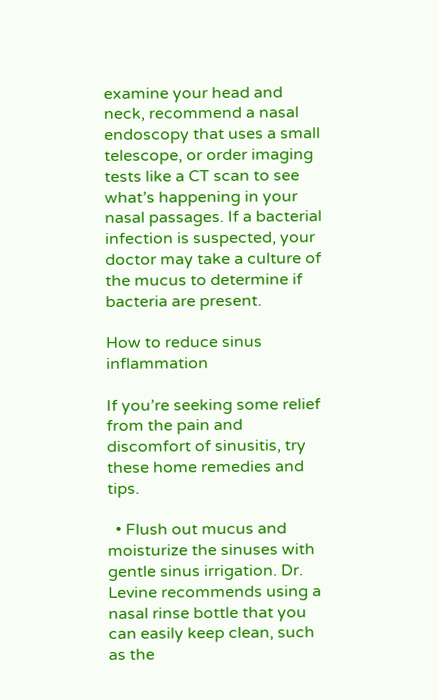examine your head and neck, recommend a nasal endoscopy that uses a small telescope, or order imaging tests like a CT scan to see what’s happening in your nasal passages. If a bacterial infection is suspected, your doctor may take a culture of the mucus to determine if bacteria are present.

How to reduce sinus inflammation

If you’re seeking some relief from the pain and discomfort of sinusitis, try these home remedies and tips.

  • Flush out mucus and moisturize the sinuses with gentle sinus irrigation. Dr. Levine recommends using a nasal rinse bottle that you can easily keep clean, such as the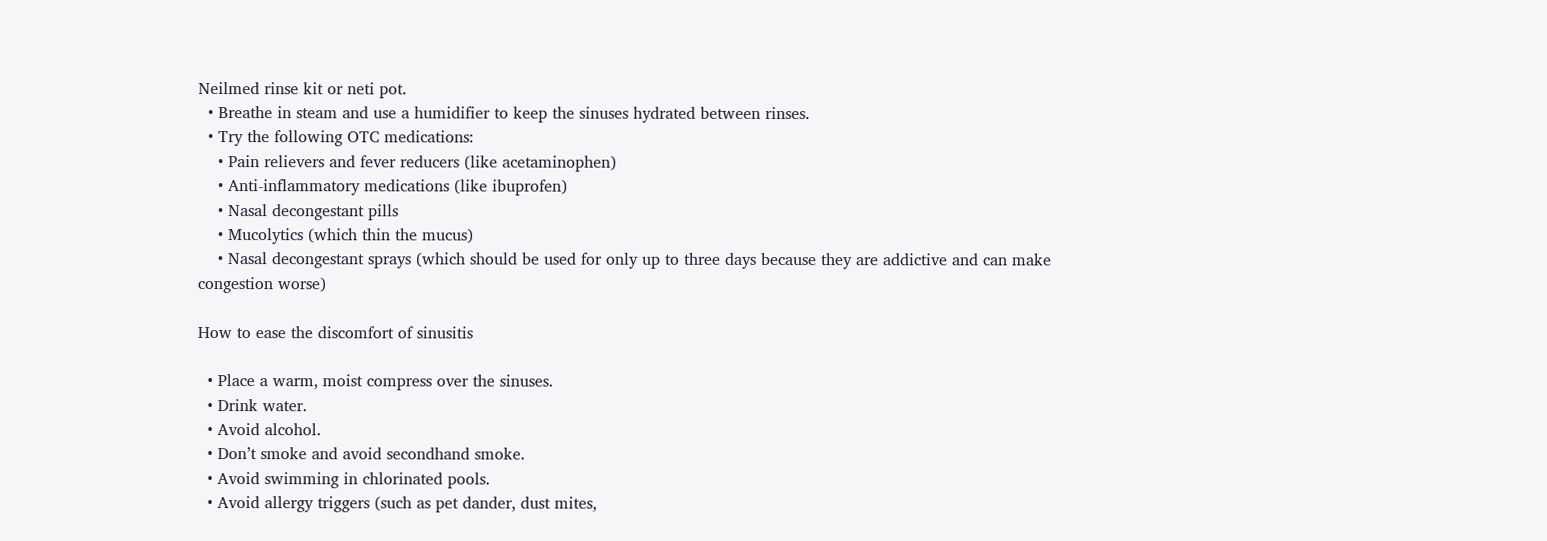Neilmed rinse kit or neti pot.
  • Breathe in steam and use a humidifier to keep the sinuses hydrated between rinses.
  • Try the following OTC medications:
    • Pain relievers and fever reducers (like acetaminophen)
    • Anti-inflammatory medications (like ibuprofen)
    • Nasal decongestant pills
    • Mucolytics (which thin the mucus)
    • Nasal decongestant sprays (which should be used for only up to three days because they are addictive and can make congestion worse)

How to ease the discomfort of sinusitis

  • Place a warm, moist compress over the sinuses.
  • Drink water.
  • Avoid alcohol.
  • Don’t smoke and avoid secondhand smoke.
  • Avoid swimming in chlorinated pools.
  • Avoid allergy triggers (such as pet dander, dust mites,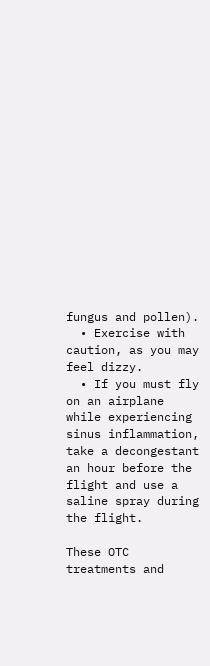fungus and pollen).
  • Exercise with caution, as you may feel dizzy.
  • If you must fly on an airplane while experiencing sinus inflammation, take a decongestant an hour before the flight and use a saline spray during the flight.

These OTC treatments and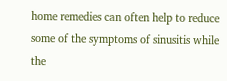home remedies can often help to reduce some of the symptoms of sinusitis while the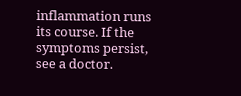inflammation runs its course. If the symptoms persist, see a doctor.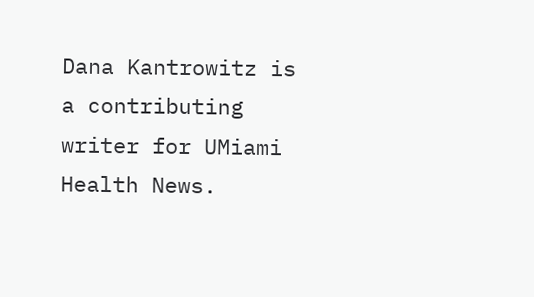Dana Kantrowitz is a contributing writer for UMiami Health News.